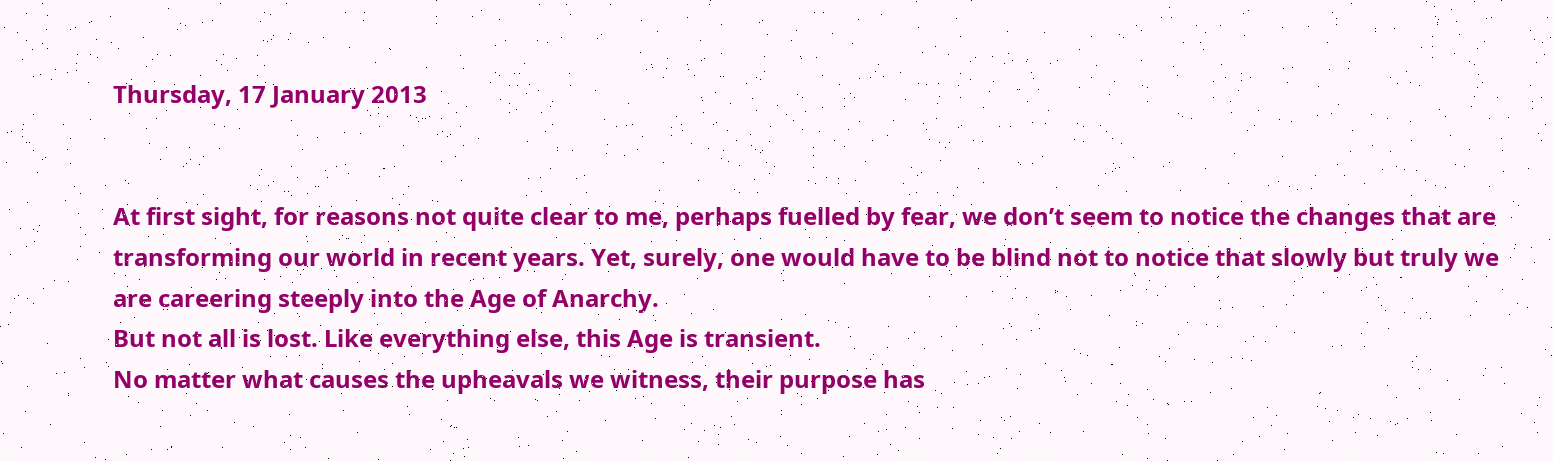Thursday, 17 January 2013


At first sight, for reasons not quite clear to me, perhaps fuelled by fear, we don’t seem to notice the changes that are transforming our world in recent years. Yet, surely, one would have to be blind not to notice that slowly but truly we are careering steeply into the Age of Anarchy.
But not all is lost. Like everything else, this Age is transient.
No matter what causes the upheavals we witness, their purpose has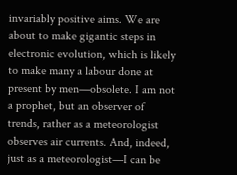invariably positive aims. We are about to make gigantic steps in electronic evolution, which is likely to make many a labour done at present by men—obsolete. I am not a prophet, but an observer of trends, rather as a meteorologist observes air currents. And, indeed, just as a meteorologist—I can be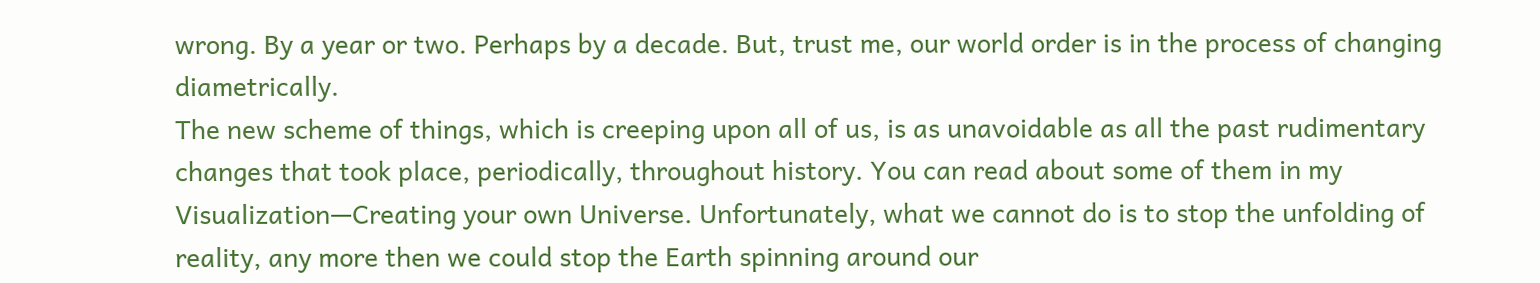wrong. By a year or two. Perhaps by a decade. But, trust me, our world order is in the process of changing diametrically.
The new scheme of things, which is creeping upon all of us, is as unavoidable as all the past rudimentary changes that took place, periodically, throughout history. You can read about some of them in my Visualization—Creating your own Universe. Unfortunately, what we cannot do is to stop the unfolding of reality, any more then we could stop the Earth spinning around our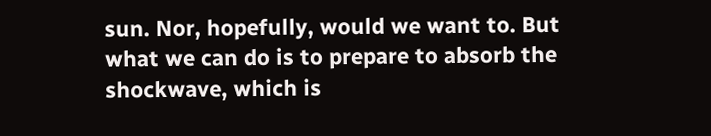sun. Nor, hopefully, would we want to. But what we can do is to prepare to absorb the shockwave, which is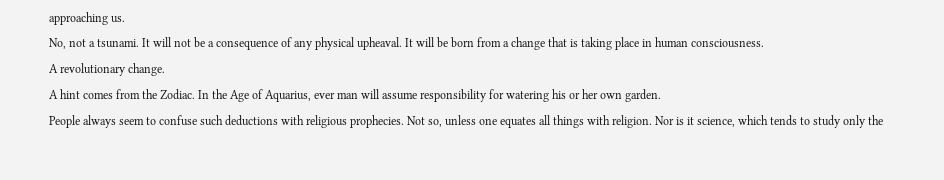approaching us.
No, not a tsunami. It will not be a consequence of any physical upheaval. It will be born from a change that is taking place in human consciousness.
A revolutionary change.
A hint comes from the Zodiac. In the Age of Aquarius, ever man will assume responsibility for watering his or her own garden.
People always seem to confuse such deductions with religious prophecies. Not so, unless one equates all things with religion. Nor is it science, which tends to study only the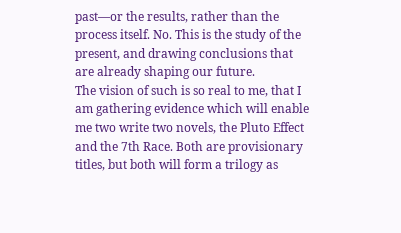past—or the results, rather than the process itself. No. This is the study of the present, and drawing conclusions that are already shaping our future.
The vision of such is so real to me, that I am gathering evidence which will enable me two write two novels, the Pluto Effect and the 7th Race. Both are provisionary titles, but both will form a trilogy as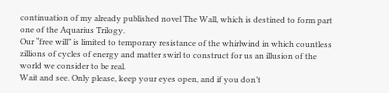continuation of my already published novel The Wall, which is destined to form part one of the Aquarius Trilogy.
Our “free will” is limited to temporary resistance of the whirlwind in which countless zillions of cycles of energy and matter swirl to construct for us an illusion of the world we consider to be real.
Wait and see. Only please, keep your eyes open, and if you don’t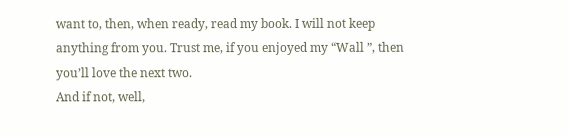want to, then, when ready, read my book. I will not keep anything from you. Trust me, if you enjoyed my “Wall ”, then you’ll love the next two.
And if not, well,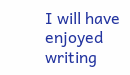I will have enjoyed writing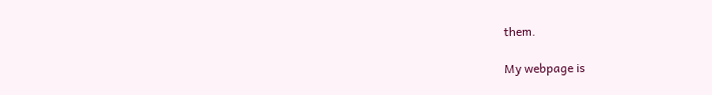them.

My webpage is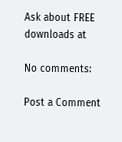Ask about FREE downloads at

No comments:

Post a Comment